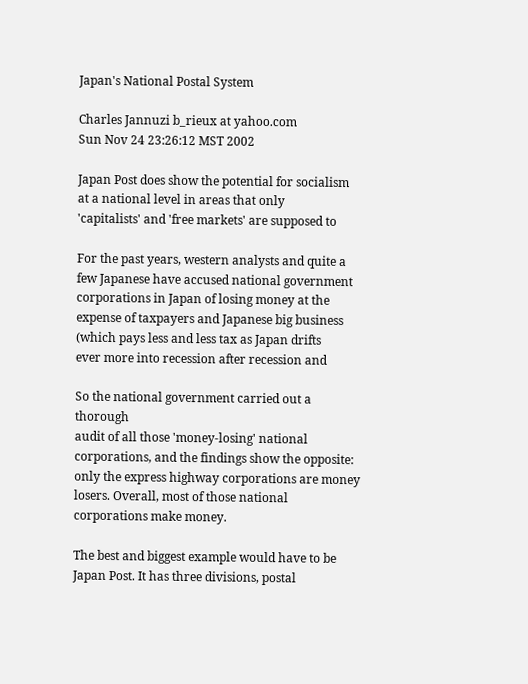Japan's National Postal System

Charles Jannuzi b_rieux at yahoo.com
Sun Nov 24 23:26:12 MST 2002

Japan Post does show the potential for socialism
at a national level in areas that only
'capitalists' and 'free markets' are supposed to

For the past years, western analysts and quite a
few Japanese have accused national government
corporations in Japan of losing money at the
expense of taxpayers and Japanese big business
(which pays less and less tax as Japan drifts
ever more into recession after recession and

So the national government carried out a thorough
audit of all those 'money-losing' national
corporations, and the findings show the opposite:
only the express highway corporations are money
losers. Overall, most of those national
corporations make money.

The best and biggest example would have to be
Japan Post. It has three divisions, postal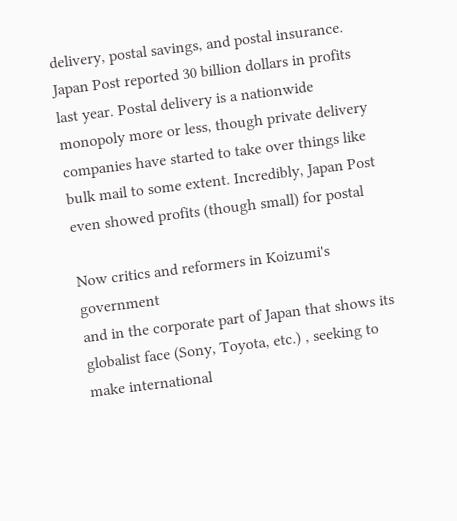delivery, postal savings, and postal insurance.
Japan Post reported 30 billion dollars in profits
last year. Postal delivery is a nationwide
monopoly more or less, though private delivery
companies have started to take over things like
bulk mail to some extent. Incredibly, Japan Post
even showed profits (though small) for postal

Now critics and reformers in Koizumi's government
and in the corporate part of Japan that shows its
globalist face (Sony, Toyota, etc.) , seeking to
make international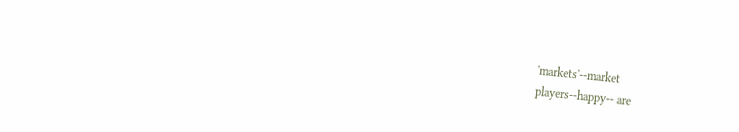'markets'--market
players--happy-- are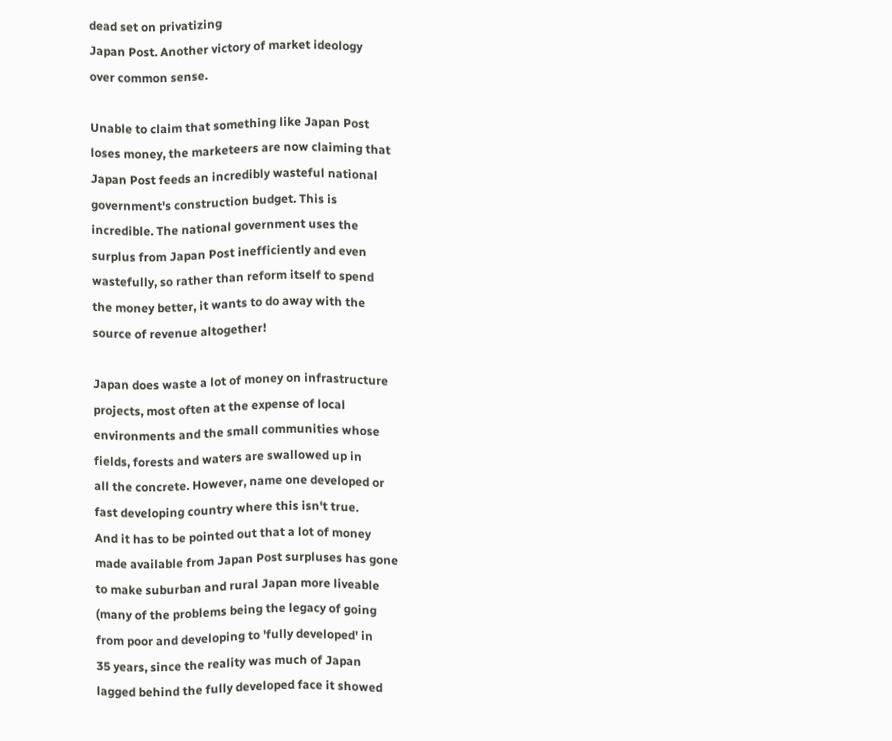dead set on privatizing
Japan Post. Another victory of market ideology
over common sense.

Unable to claim that something like Japan Post
loses money, the marketeers are now claiming that
Japan Post feeds an incredibly wasteful national
government's construction budget. This is
incredible. The national government uses the
surplus from Japan Post inefficiently and even
wastefully, so rather than reform itself to spend
the money better, it wants to do away with the
source of revenue altogether!

Japan does waste a lot of money on infrastructure
projects, most often at the expense of local
environments and the small communities whose
fields, forests and waters are swallowed up in
all the concrete. However, name one developed or
fast developing country where this isn't true.
And it has to be pointed out that a lot of money
made available from Japan Post surpluses has gone
to make suburban and rural Japan more liveable
(many of the problems being the legacy of going
from poor and developing to 'fully developed' in
35 years, since the reality was much of Japan
lagged behind the fully developed face it showed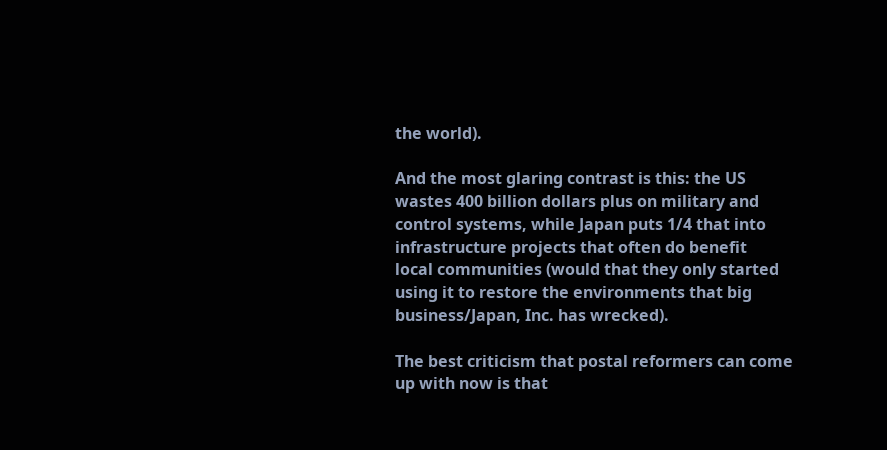the world).

And the most glaring contrast is this: the US
wastes 400 billion dollars plus on military and
control systems, while Japan puts 1/4 that into
infrastructure projects that often do benefit
local communities (would that they only started
using it to restore the environments that big
business/Japan, Inc. has wrecked).

The best criticism that postal reformers can come
up with now is that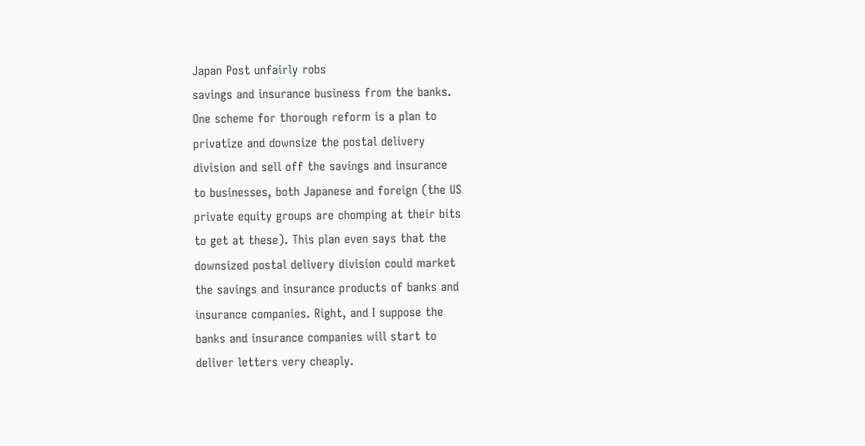Japan Post unfairly robs
savings and insurance business from the banks.
One scheme for thorough reform is a plan to
privatize and downsize the postal delivery
division and sell off the savings and insurance
to businesses, both Japanese and foreign (the US
private equity groups are chomping at their bits
to get at these). This plan even says that the
downsized postal delivery division could market
the savings and insurance products of banks and
insurance companies. Right, and I suppose the
banks and insurance companies will start to
deliver letters very cheaply.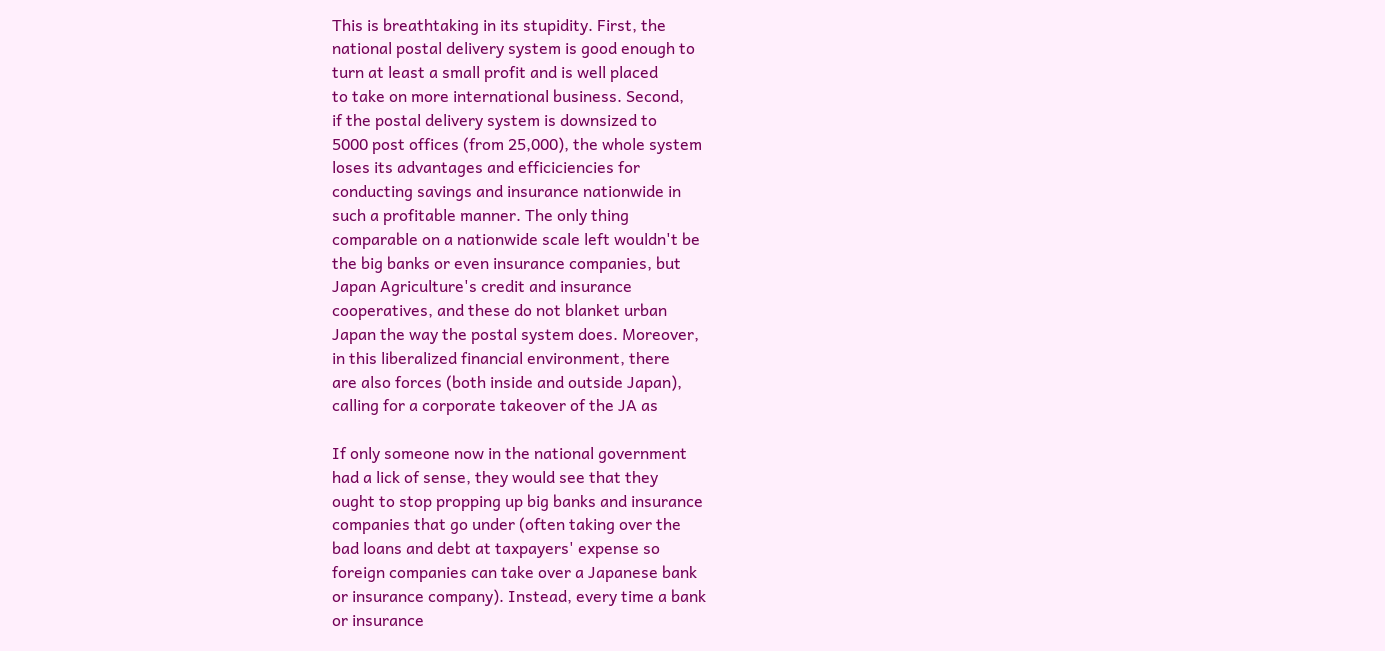This is breathtaking in its stupidity. First, the
national postal delivery system is good enough to
turn at least a small profit and is well placed
to take on more international business. Second,
if the postal delivery system is downsized to
5000 post offices (from 25,000), the whole system
loses its advantages and efficiciencies for
conducting savings and insurance nationwide in
such a profitable manner. The only thing
comparable on a nationwide scale left wouldn't be
the big banks or even insurance companies, but
Japan Agriculture's credit and insurance
cooperatives, and these do not blanket urban
Japan the way the postal system does. Moreover,
in this liberalized financial environment, there
are also forces (both inside and outside Japan),
calling for a corporate takeover of the JA as

If only someone now in the national government
had a lick of sense, they would see that they
ought to stop propping up big banks and insurance
companies that go under (often taking over the
bad loans and debt at taxpayers' expense so
foreign companies can take over a Japanese bank
or insurance company). Instead, every time a bank
or insurance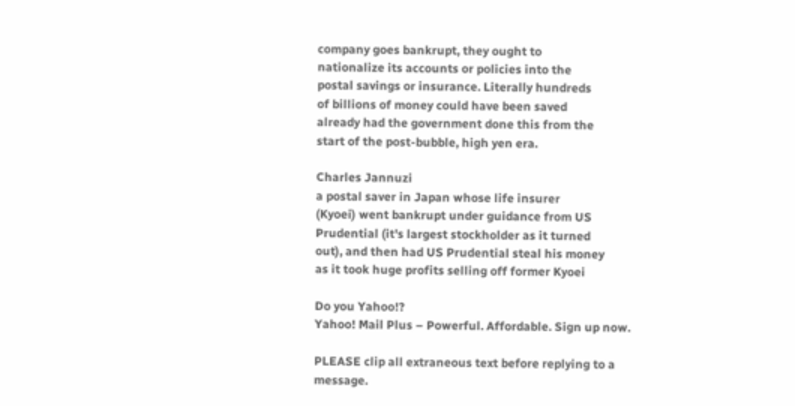company goes bankrupt, they ought to
nationalize its accounts or policies into the
postal savings or insurance. Literally hundreds
of billions of money could have been saved
already had the government done this from the
start of the post-bubble, high yen era.

Charles Jannuzi
a postal saver in Japan whose life insurer
(Kyoei) went bankrupt under guidance from US
Prudential (it's largest stockholder as it turned
out), and then had US Prudential steal his money
as it took huge profits selling off former Kyoei

Do you Yahoo!?
Yahoo! Mail Plus – Powerful. Affordable. Sign up now.

PLEASE clip all extraneous text before replying to a message.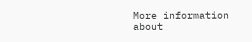More information about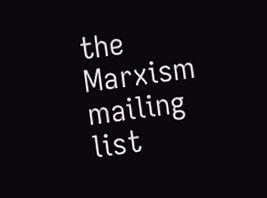the Marxism mailing list